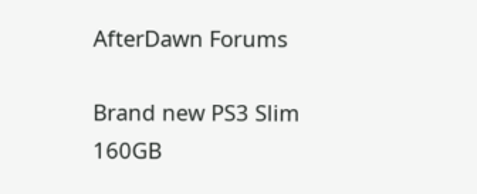AfterDawn Forums

Brand new PS3 Slim 160GB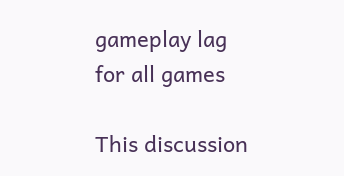gameplay lag for all games

This discussion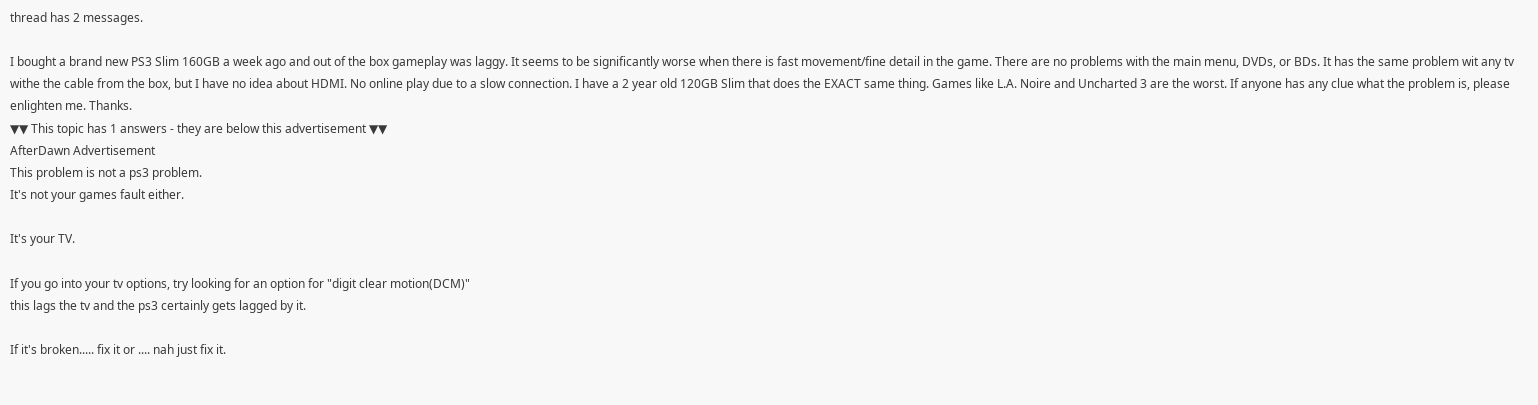thread has 2 messages.

I bought a brand new PS3 Slim 160GB a week ago and out of the box gameplay was laggy. It seems to be significantly worse when there is fast movement/fine detail in the game. There are no problems with the main menu, DVDs, or BDs. It has the same problem wit any tv withe the cable from the box, but I have no idea about HDMI. No online play due to a slow connection. I have a 2 year old 120GB Slim that does the EXACT same thing. Games like L.A. Noire and Uncharted 3 are the worst. If anyone has any clue what the problem is, please enlighten me. Thanks.
▼▼ This topic has 1 answers - they are below this advertisement ▼▼
AfterDawn Advertisement
This problem is not a ps3 problem.
It's not your games fault either.

It's your TV.

If you go into your tv options, try looking for an option for "digit clear motion(DCM)"
this lags the tv and the ps3 certainly gets lagged by it.

If it's broken..... fix it or .... nah just fix it.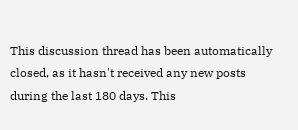This discussion thread has been automatically closed, as it hasn't received any new posts during the last 180 days. This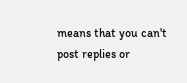means that you can't post replies or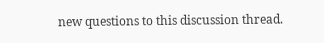new questions to this discussion thread.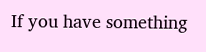If you have something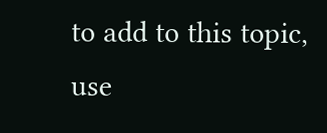to add to this topic, use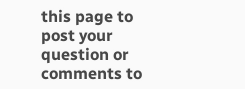this page to post your question or comments to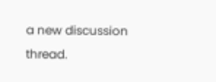a new discussion thread.